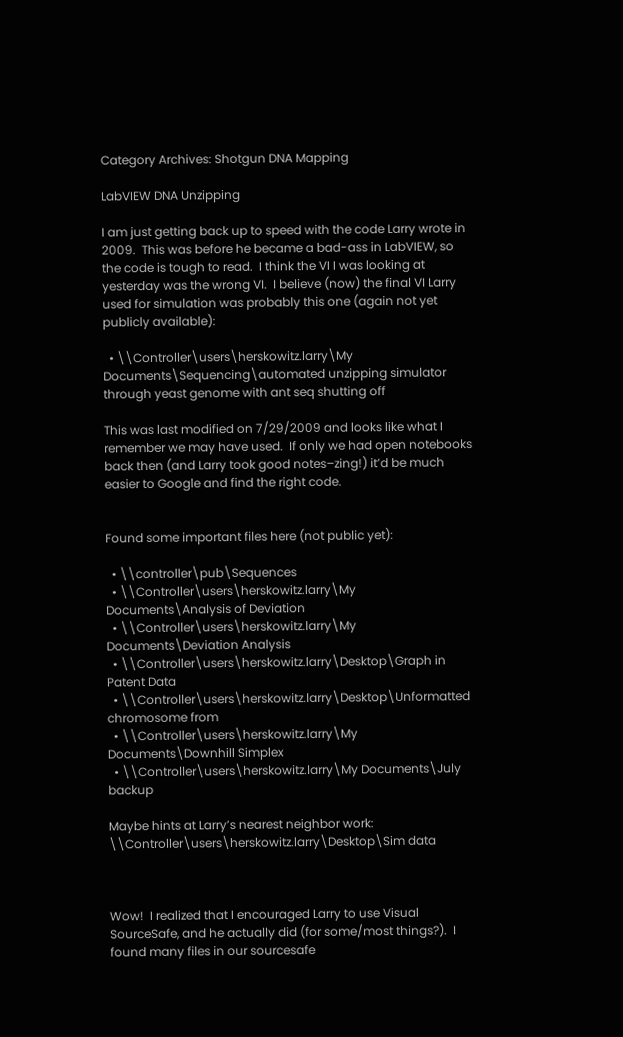Category Archives: Shotgun DNA Mapping

LabVIEW DNA Unzipping

I am just getting back up to speed with the code Larry wrote in 2009.  This was before he became a bad-ass in LabVIEW, so the code is tough to read.  I think the VI I was looking at yesterday was the wrong VI.  I believe (now) the final VI Larry used for simulation was probably this one (again not yet publicly available):

  • \\Controller\users\herskowitz.larry\My Documents\Sequencing\automated unzipping simulator through yeast genome with ant seq shutting off

This was last modified on 7/29/2009 and looks like what I remember we may have used.  If only we had open notebooks back then (and Larry took good notes–zing!) it’d be much easier to Google and find the right code.


Found some important files here (not public yet):

  • \\controller\pub\Sequences
  • \\Controller\users\herskowitz.larry\My Documents\Analysis of Deviation
  • \\Controller\users\herskowitz.larry\My Documents\Deviation Analysis
  • \\Controller\users\herskowitz.larry\Desktop\Graph in Patent Data
  • \\Controller\users\herskowitz.larry\Desktop\Unformatted chromosome from
  • \\Controller\users\herskowitz.larry\My Documents\Downhill Simplex
  • \\Controller\users\herskowitz.larry\My Documents\July backup

Maybe hints at Larry’s nearest neighbor work: \\Controller\users\herskowitz.larry\Desktop\Sim data



Wow!  I realized that I encouraged Larry to use Visual SourceSafe, and he actually did (for some/most things?).  I found many files in our sourcesafe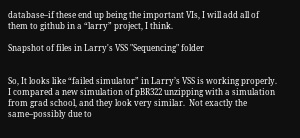database–if these end up being the important VIs, I will add all of them to github in a “larry” project, I think.

Snapshot of files in Larry's VSS "Sequencing" folder


So, It looks like “failed simulator” in Larry’s VSS is working properly.  I compared a new simulation of pBR322 unzipping with a simulation from grad school, and they look very similar.  Not exactly the same–possibly due to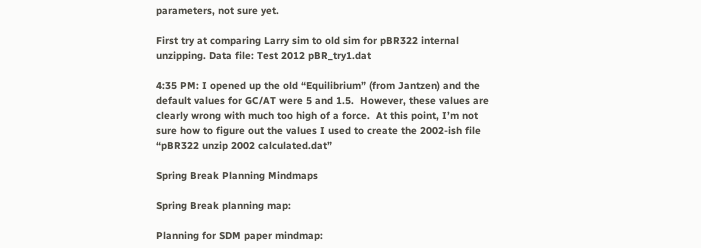parameters, not sure yet.

First try at comparing Larry sim to old sim for pBR322 internal unzipping. Data file: Test 2012 pBR_try1.dat

4:35 PM: I opened up the old “Equilibrium” (from Jantzen) and the default values for GC/AT were 5 and 1.5.  However, these values are clearly wrong with much too high of a force.  At this point, I’m not sure how to figure out the values I used to create the 2002-ish file “pBR322 unzip 2002 calculated.dat”

Spring Break Planning Mindmaps

Spring Break planning map:

Planning for SDM paper mindmap: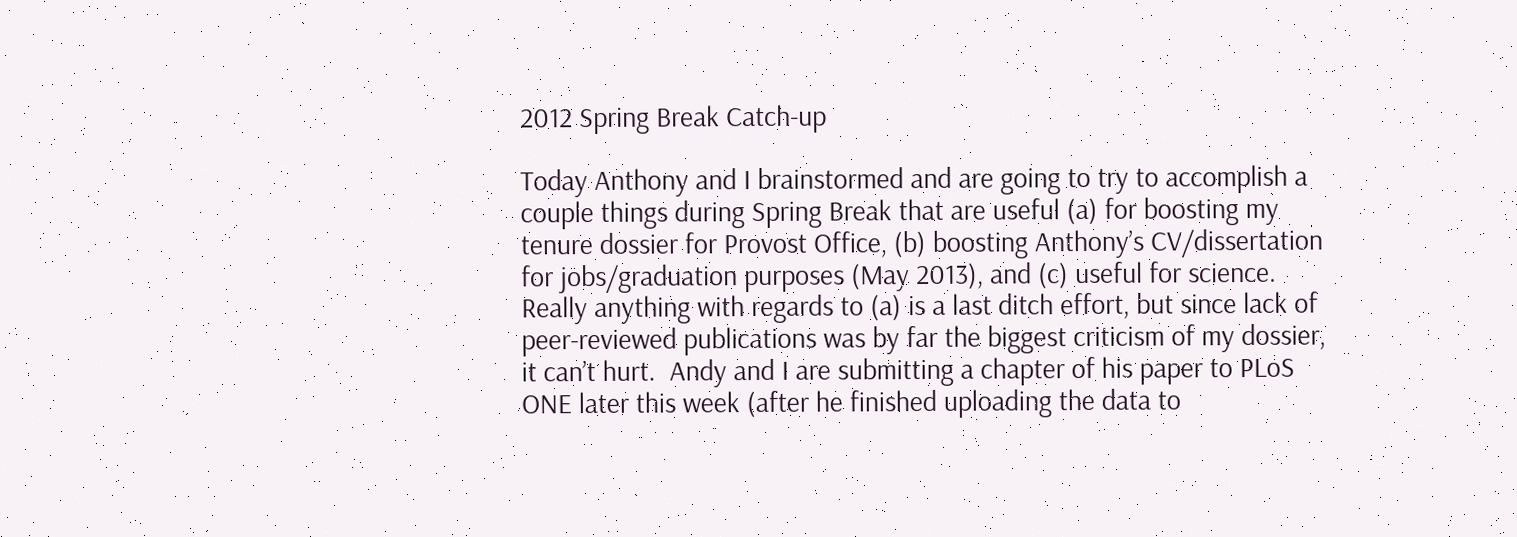2012 Spring Break Catch-up

Today Anthony and I brainstormed and are going to try to accomplish a couple things during Spring Break that are useful (a) for boosting my tenure dossier for Provost Office, (b) boosting Anthony’s CV/dissertation for jobs/graduation purposes (May 2013), and (c) useful for science.  Really anything with regards to (a) is a last ditch effort, but since lack of peer-reviewed publications was by far the biggest criticism of my dossier, it can’t hurt.  Andy and I are submitting a chapter of his paper to PLoS ONE later this week (after he finished uploading the data to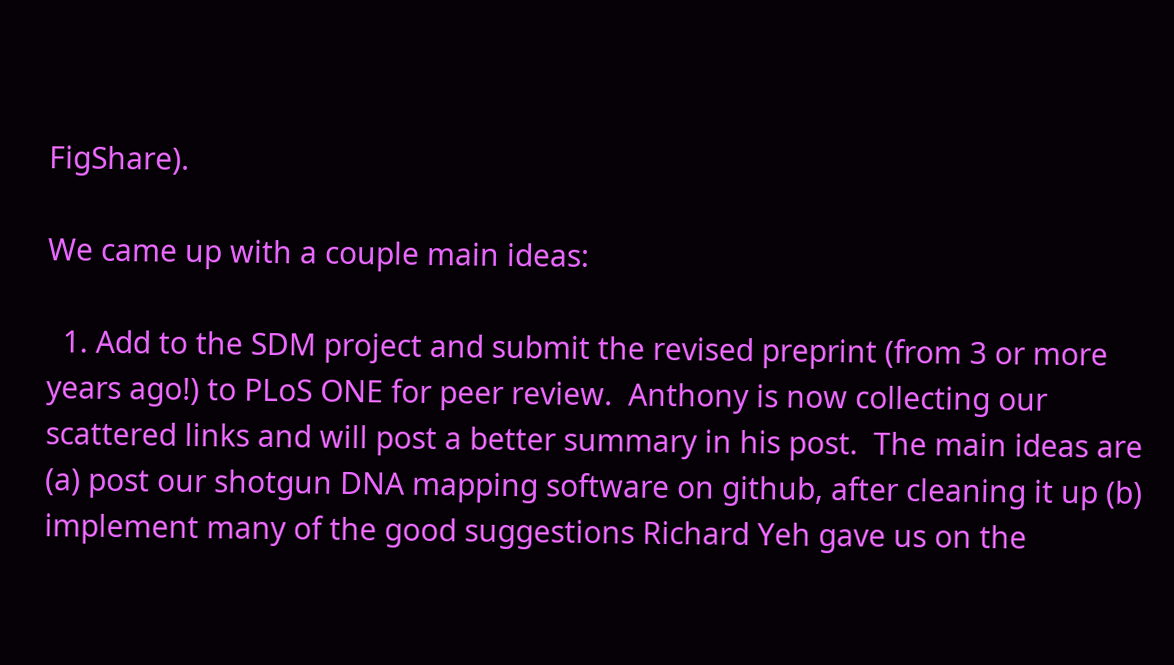FigShare).

We came up with a couple main ideas:

  1. Add to the SDM project and submit the revised preprint (from 3 or more years ago!) to PLoS ONE for peer review.  Anthony is now collecting our scattered links and will post a better summary in his post.  The main ideas are (a) post our shotgun DNA mapping software on github, after cleaning it up (b) implement many of the good suggestions Richard Yeh gave us on the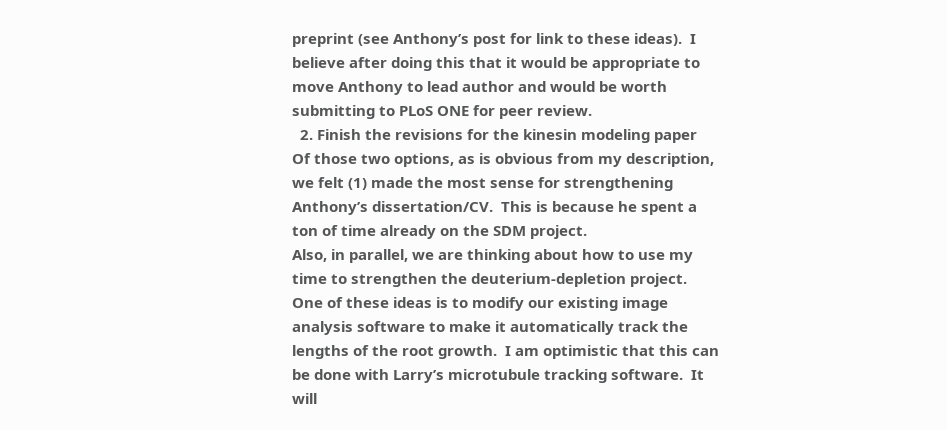preprint (see Anthony’s post for link to these ideas).  I believe after doing this that it would be appropriate to move Anthony to lead author and would be worth submitting to PLoS ONE for peer review.
  2. Finish the revisions for the kinesin modeling paper
Of those two options, as is obvious from my description, we felt (1) made the most sense for strengthening Anthony’s dissertation/CV.  This is because he spent a ton of time already on the SDM project.
Also, in parallel, we are thinking about how to use my time to strengthen the deuterium-depletion project.  One of these ideas is to modify our existing image analysis software to make it automatically track the lengths of the root growth.  I am optimistic that this can be done with Larry’s microtubule tracking software.  It will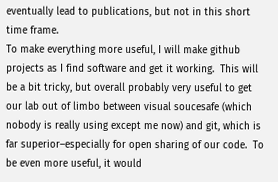eventually lead to publications, but not in this short time frame.
To make everything more useful, I will make github projects as I find software and get it working.  This will be a bit tricky, but overall probably very useful to get our lab out of limbo between visual soucesafe (which nobody is really using except me now) and git, which is far superior–especially for open sharing of our code.  To be even more useful, it would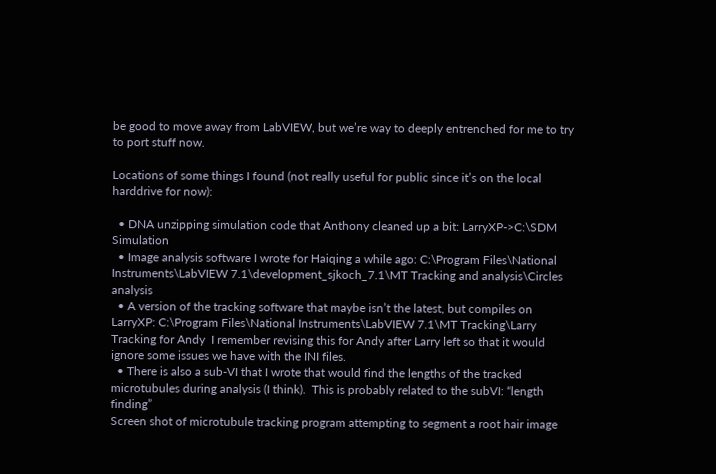be good to move away from LabVIEW, but we’re way to deeply entrenched for me to try to port stuff now.

Locations of some things I found (not really useful for public since it’s on the local harddrive for now):

  • DNA unzipping simulation code that Anthony cleaned up a bit: LarryXP->C:\SDM Simulation
  • Image analysis software I wrote for Haiqing a while ago: C:\Program Files\National Instruments\LabVIEW 7.1\development_sjkoch_7.1\MT Tracking and analysis\Circles analysis
  • A version of the tracking software that maybe isn’t the latest, but compiles on LarryXP: C:\Program Files\National Instruments\LabVIEW 7.1\MT Tracking\Larry Tracking for Andy  I remember revising this for Andy after Larry left so that it would ignore some issues we have with the INI files.
  • There is also a sub-VI that I wrote that would find the lengths of the tracked microtubules during analysis (I think).  This is probably related to the subVI: “length finding”
Screen shot of microtubule tracking program attempting to segment a root hair image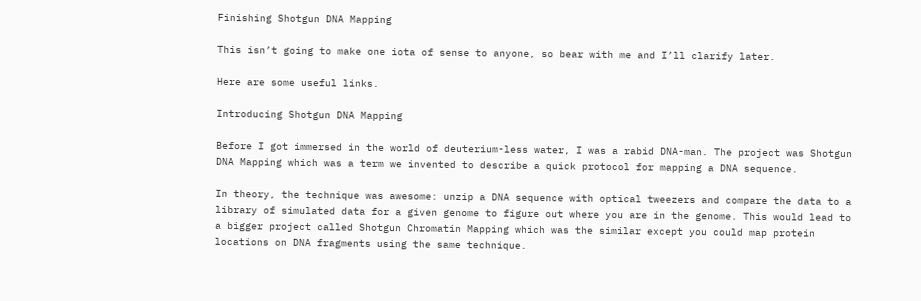Finishing Shotgun DNA Mapping

This isn’t going to make one iota of sense to anyone, so bear with me and I’ll clarify later.

Here are some useful links.

Introducing Shotgun DNA Mapping

Before I got immersed in the world of deuterium-less water, I was a rabid DNA-man. The project was Shotgun DNA Mapping which was a term we invented to describe a quick protocol for mapping a DNA sequence.

In theory, the technique was awesome: unzip a DNA sequence with optical tweezers and compare the data to a library of simulated data for a given genome to figure out where you are in the genome. This would lead to a bigger project called Shotgun Chromatin Mapping which was the similar except you could map protein locations on DNA fragments using the same technique.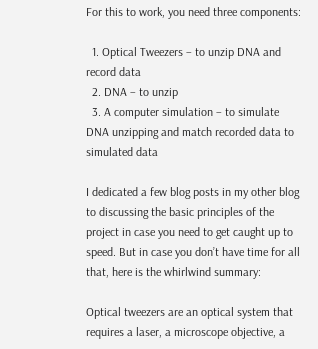For this to work, you need three components:

  1. Optical Tweezers – to unzip DNA and record data
  2. DNA – to unzip
  3. A computer simulation – to simulate DNA unzipping and match recorded data to simulated data

I dedicated a few blog posts in my other blog to discussing the basic principles of the project in case you need to get caught up to speed. But in case you don’t have time for all that, here is the whirlwind summary:

Optical tweezers are an optical system that requires a laser, a microscope objective, a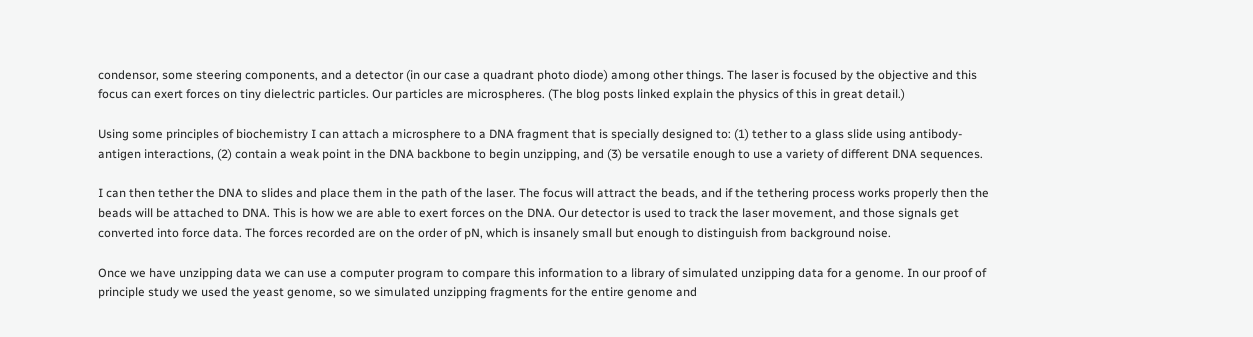condensor, some steering components, and a detector (in our case a quadrant photo diode) among other things. The laser is focused by the objective and this focus can exert forces on tiny dielectric particles. Our particles are microspheres. (The blog posts linked explain the physics of this in great detail.)

Using some principles of biochemistry I can attach a microsphere to a DNA fragment that is specially designed to: (1) tether to a glass slide using antibody-antigen interactions, (2) contain a weak point in the DNA backbone to begin unzipping, and (3) be versatile enough to use a variety of different DNA sequences.

I can then tether the DNA to slides and place them in the path of the laser. The focus will attract the beads, and if the tethering process works properly then the beads will be attached to DNA. This is how we are able to exert forces on the DNA. Our detector is used to track the laser movement, and those signals get converted into force data. The forces recorded are on the order of pN, which is insanely small but enough to distinguish from background noise.

Once we have unzipping data we can use a computer program to compare this information to a library of simulated unzipping data for a genome. In our proof of principle study we used the yeast genome, so we simulated unzipping fragments for the entire genome and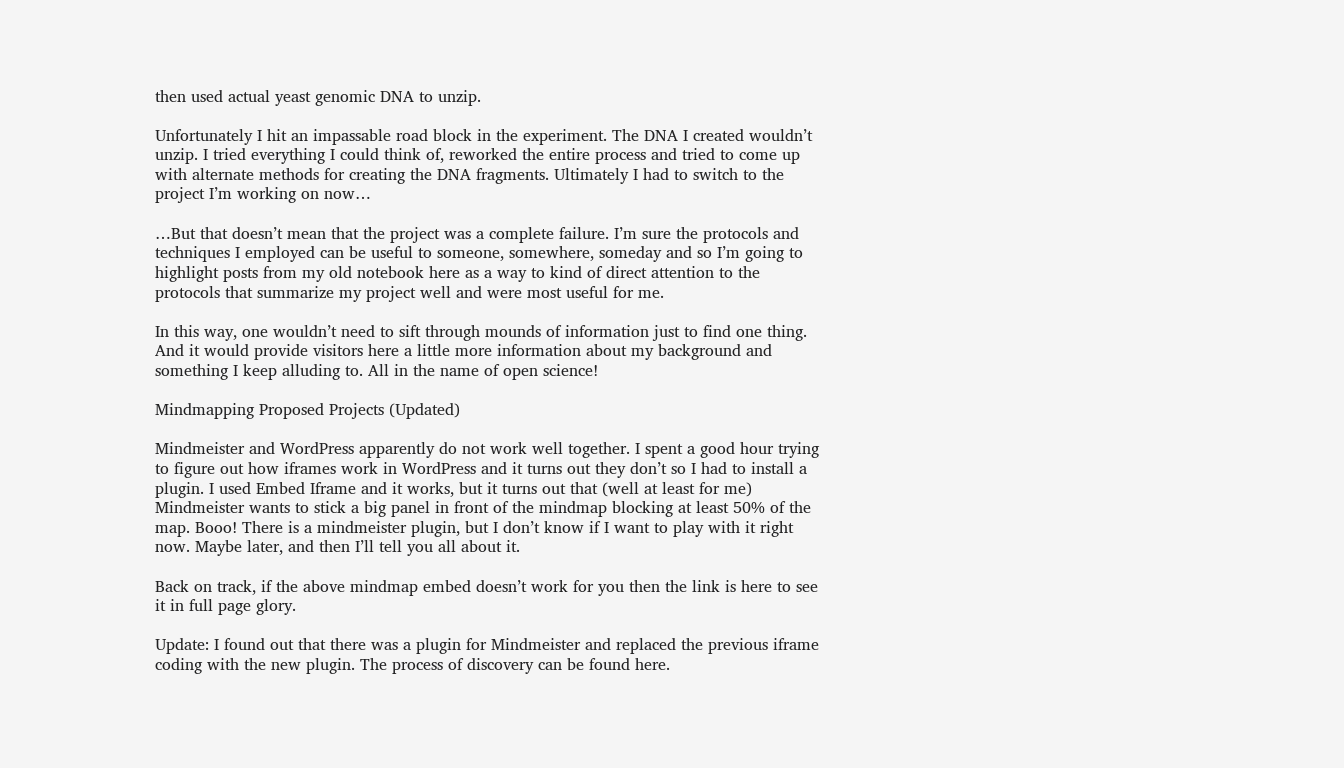then used actual yeast genomic DNA to unzip.

Unfortunately I hit an impassable road block in the experiment. The DNA I created wouldn’t unzip. I tried everything I could think of, reworked the entire process and tried to come up with alternate methods for creating the DNA fragments. Ultimately I had to switch to the project I’m working on now…

…But that doesn’t mean that the project was a complete failure. I’m sure the protocols and techniques I employed can be useful to someone, somewhere, someday and so I’m going to highlight posts from my old notebook here as a way to kind of direct attention to the protocols that summarize my project well and were most useful for me.

In this way, one wouldn’t need to sift through mounds of information just to find one thing. And it would provide visitors here a little more information about my background and something I keep alluding to. All in the name of open science!

Mindmapping Proposed Projects (Updated)

Mindmeister and WordPress apparently do not work well together. I spent a good hour trying to figure out how iframes work in WordPress and it turns out they don’t so I had to install a plugin. I used Embed Iframe and it works, but it turns out that (well at least for me) Mindmeister wants to stick a big panel in front of the mindmap blocking at least 50% of the map. Booo! There is a mindmeister plugin, but I don’t know if I want to play with it right now. Maybe later, and then I’ll tell you all about it.

Back on track, if the above mindmap embed doesn’t work for you then the link is here to see it in full page glory.

Update: I found out that there was a plugin for Mindmeister and replaced the previous iframe coding with the new plugin. The process of discovery can be found here.